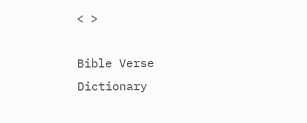< >

Bible Verse Dictionary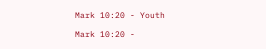Mark 10:20 - Youth

Mark 10:20 -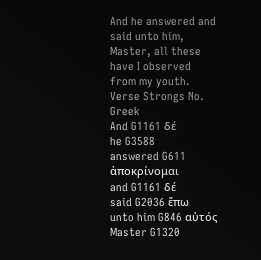And he answered and said unto him, Master, all these have I observed from my youth.
Verse Strongs No. Greek
And G1161 δέ
he G3588
answered G611 ἀποκρίνομαι
and G1161 δέ
said G2036 ἔπω
unto him G846 αὐτός
Master G1320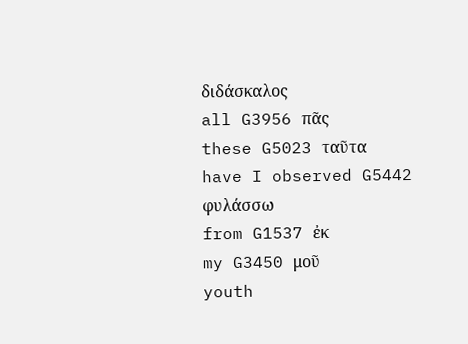διδάσκαλος
all G3956 πᾶς
these G5023 ταῦτα
have I observed G5442 φυλάσσω
from G1537 ἐκ
my G3450 μοῦ
youth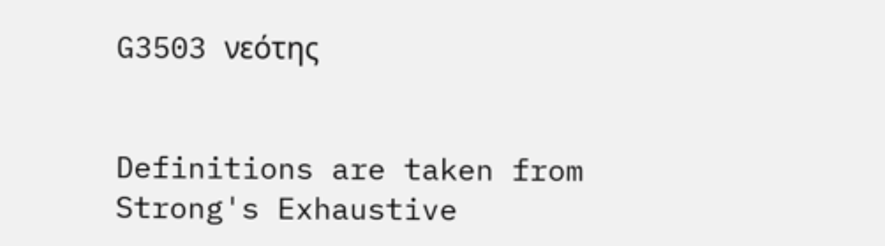G3503 νεότης


Definitions are taken from Strong's Exhaustive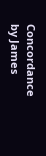Concordance
by James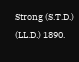Strong (S.T.D.) (LL.D.) 1890.